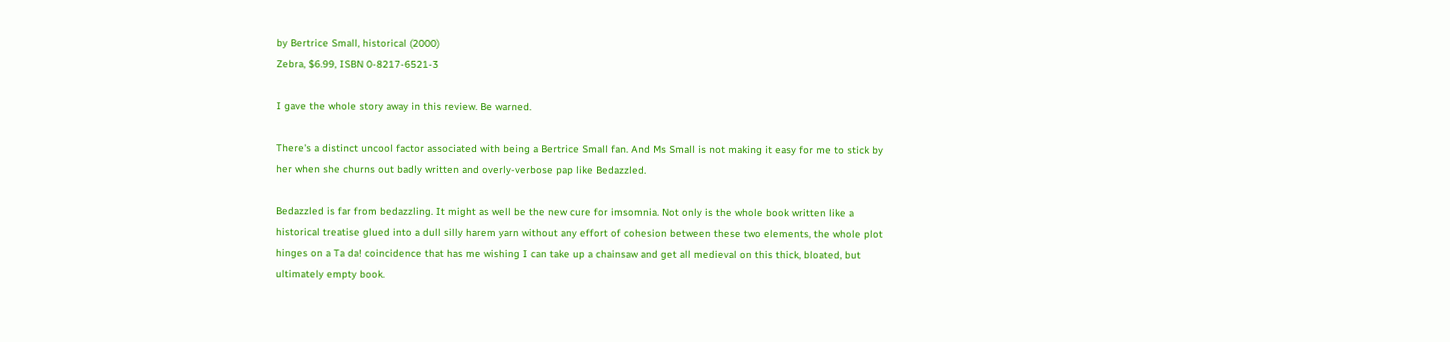by Bertrice Small, historical (2000)
Zebra, $6.99, ISBN 0-8217-6521-3

I gave the whole story away in this review. Be warned.

There's a distinct uncool factor associated with being a Bertrice Small fan. And Ms Small is not making it easy for me to stick by her when she churns out badly written and overly-verbose pap like Bedazzled.

Bedazzled is far from bedazzling. It might as well be the new cure for imsomnia. Not only is the whole book written like a historical treatise glued into a dull silly harem yarn without any effort of cohesion between these two elements, the whole plot hinges on a Ta da! coincidence that has me wishing I can take up a chainsaw and get all medieval on this thick, bloated, but ultimately empty book.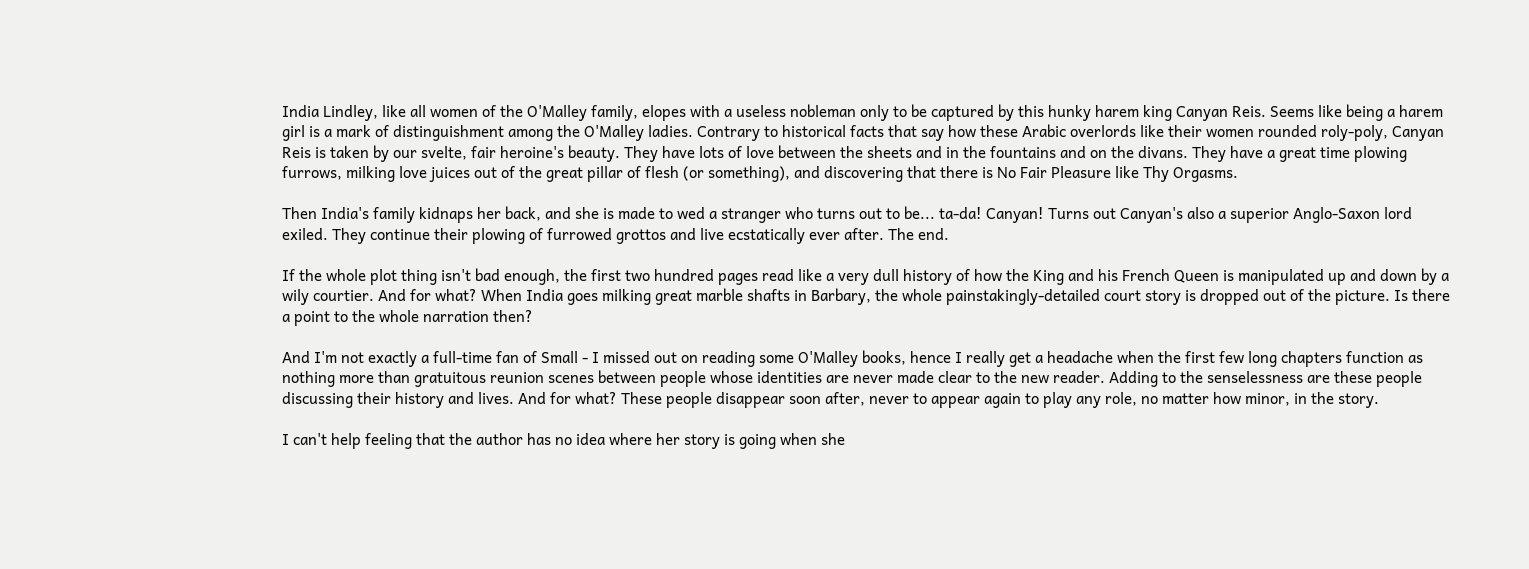India Lindley, like all women of the O'Malley family, elopes with a useless nobleman only to be captured by this hunky harem king Canyan Reis. Seems like being a harem girl is a mark of distinguishment among the O'Malley ladies. Contrary to historical facts that say how these Arabic overlords like their women rounded roly-poly, Canyan Reis is taken by our svelte, fair heroine's beauty. They have lots of love between the sheets and in the fountains and on the divans. They have a great time plowing furrows, milking love juices out of the great pillar of flesh (or something), and discovering that there is No Fair Pleasure like Thy Orgasms.

Then India's family kidnaps her back, and she is made to wed a stranger who turns out to be... ta-da! Canyan! Turns out Canyan's also a superior Anglo-Saxon lord exiled. They continue their plowing of furrowed grottos and live ecstatically ever after. The end.

If the whole plot thing isn't bad enough, the first two hundred pages read like a very dull history of how the King and his French Queen is manipulated up and down by a wily courtier. And for what? When India goes milking great marble shafts in Barbary, the whole painstakingly-detailed court story is dropped out of the picture. Is there a point to the whole narration then?

And I'm not exactly a full-time fan of Small - I missed out on reading some O'Malley books, hence I really get a headache when the first few long chapters function as nothing more than gratuitous reunion scenes between people whose identities are never made clear to the new reader. Adding to the senselessness are these people discussing their history and lives. And for what? These people disappear soon after, never to appear again to play any role, no matter how minor, in the story.

I can't help feeling that the author has no idea where her story is going when she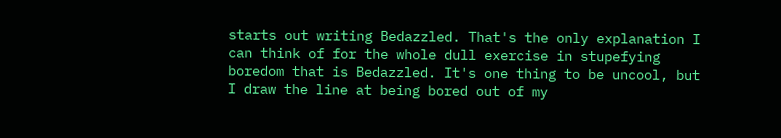starts out writing Bedazzled. That's the only explanation I can think of for the whole dull exercise in stupefying boredom that is Bedazzled. It's one thing to be uncool, but I draw the line at being bored out of my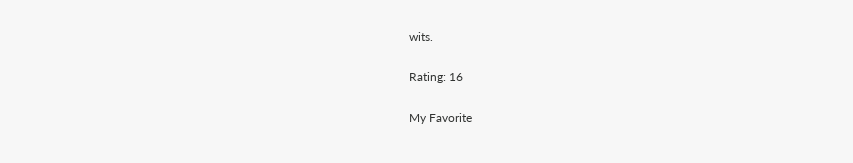wits.

Rating: 16

My Favorite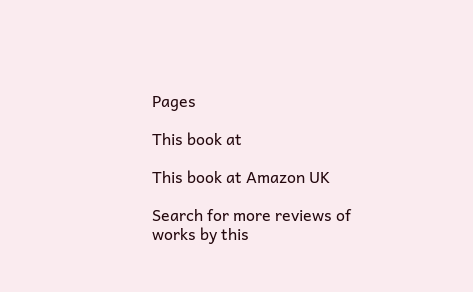Pages

This book at

This book at Amazon UK

Search for more reviews of works by this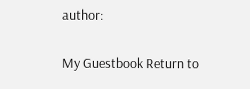author:

My Guestbook Return to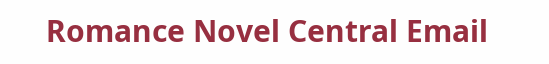Romance Novel Central Email